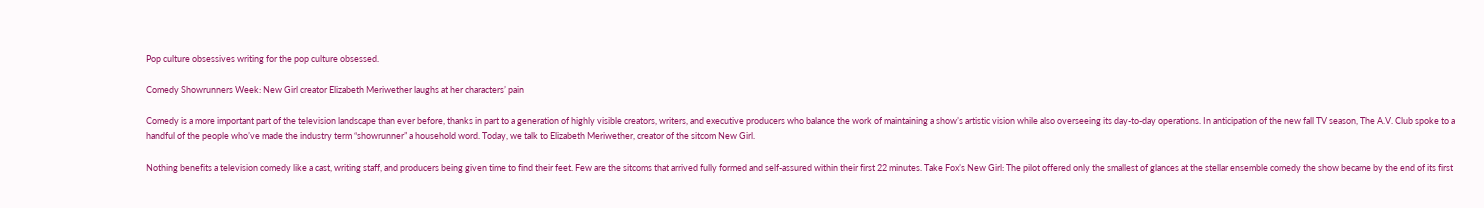Pop culture obsessives writing for the pop culture obsessed.

Comedy Showrunners Week: New Girl creator Elizabeth Meriwether laughs at her characters’ pain

Comedy is a more important part of the television landscape than ever before, thanks in part to a generation of highly visible creators, writers, and executive producers who balance the work of maintaining a show’s artistic vision while also overseeing its day-to-day operations. In anticipation of the new fall TV season, The A.V. Club spoke to a handful of the people who’ve made the industry term “showrunner” a household word. Today, we talk to Elizabeth Meriwether, creator of the sitcom New Girl.

Nothing benefits a television comedy like a cast, writing staff, and producers being given time to find their feet. Few are the sitcoms that arrived fully formed and self-assured within their first 22 minutes. Take Fox’s New Girl: The pilot offered only the smallest of glances at the stellar ensemble comedy the show became by the end of its first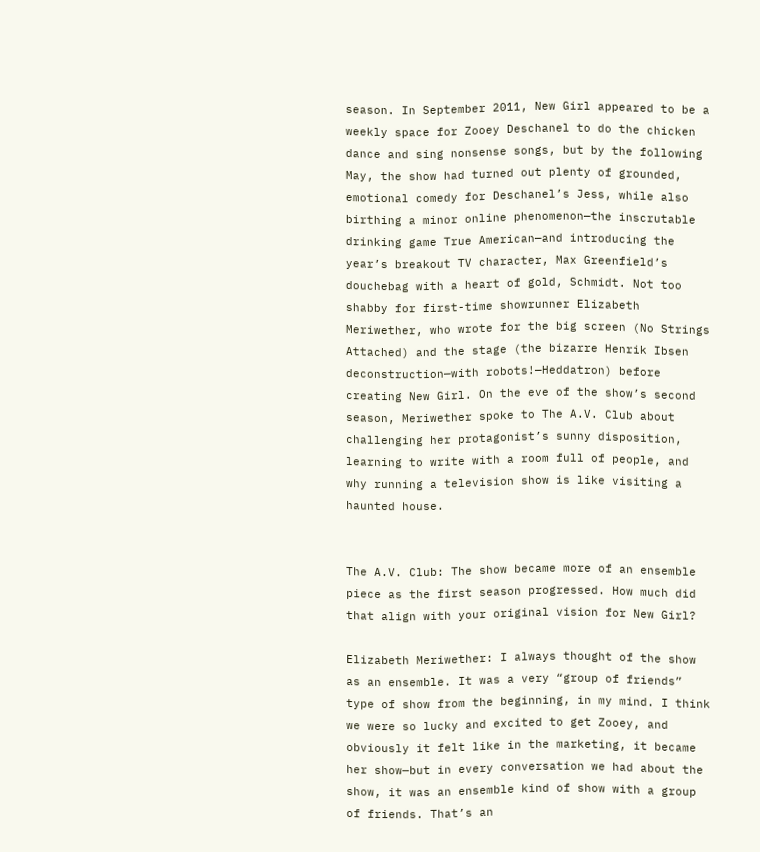season. In September 2011, New Girl appeared to be a weekly space for Zooey Deschanel to do the chicken dance and sing nonsense songs, but by the following May, the show had turned out plenty of grounded, emotional comedy for Deschanel’s Jess, while also birthing a minor online phenomenon—the inscrutable drinking game True American—and introducing the year’s breakout TV character, Max Greenfield’s douchebag with a heart of gold, Schmidt. Not too shabby for first-time showrunner Elizabeth Meriwether, who wrote for the big screen (No Strings Attached) and the stage (the bizarre Henrik Ibsen deconstruction—with robots!—Heddatron) before creating New Girl. On the eve of the show’s second season, Meriwether spoke to The A.V. Club about challenging her protagonist’s sunny disposition, learning to write with a room full of people, and why running a television show is like visiting a haunted house.


The A.V. Club: The show became more of an ensemble piece as the first season progressed. How much did that align with your original vision for New Girl?

Elizabeth Meriwether: I always thought of the show as an ensemble. It was a very “group of friends” type of show from the beginning, in my mind. I think we were so lucky and excited to get Zooey, and obviously it felt like in the marketing, it became her show—but in every conversation we had about the show, it was an ensemble kind of show with a group of friends. That’s an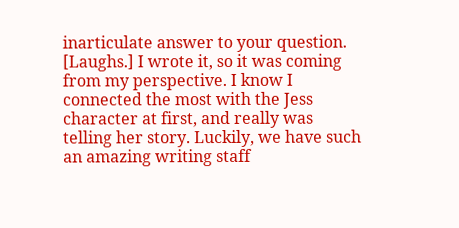inarticulate answer to your question. [Laughs.] I wrote it, so it was coming from my perspective. I know I connected the most with the Jess character at first, and really was telling her story. Luckily, we have such an amazing writing staff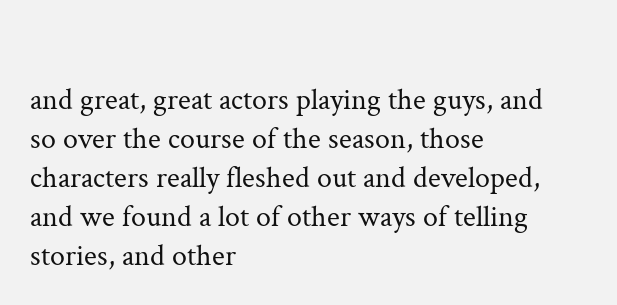and great, great actors playing the guys, and so over the course of the season, those characters really fleshed out and developed, and we found a lot of other ways of telling stories, and other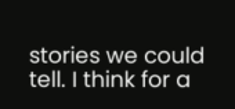stories we could tell. I think for a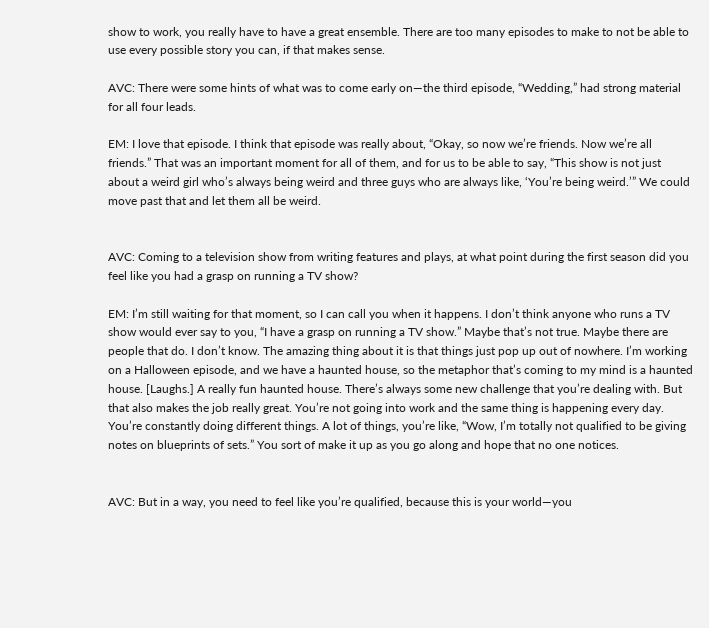show to work, you really have to have a great ensemble. There are too many episodes to make to not be able to use every possible story you can, if that makes sense.

AVC: There were some hints of what was to come early on—the third episode, “Wedding,” had strong material for all four leads.

EM: I love that episode. I think that episode was really about, “Okay, so now we’re friends. Now we’re all friends.” That was an important moment for all of them, and for us to be able to say, “This show is not just about a weird girl who’s always being weird and three guys who are always like, ‘You’re being weird.’” We could move past that and let them all be weird.


AVC: Coming to a television show from writing features and plays, at what point during the first season did you feel like you had a grasp on running a TV show?

EM: I’m still waiting for that moment, so I can call you when it happens. I don’t think anyone who runs a TV show would ever say to you, “I have a grasp on running a TV show.” Maybe that’s not true. Maybe there are people that do. I don’t know. The amazing thing about it is that things just pop up out of nowhere. I’m working on a Halloween episode, and we have a haunted house, so the metaphor that’s coming to my mind is a haunted house. [Laughs.] A really fun haunted house. There’s always some new challenge that you’re dealing with. But that also makes the job really great. You’re not going into work and the same thing is happening every day. You’re constantly doing different things. A lot of things, you’re like, “Wow, I’m totally not qualified to be giving notes on blueprints of sets.” You sort of make it up as you go along and hope that no one notices.


AVC: But in a way, you need to feel like you’re qualified, because this is your world—you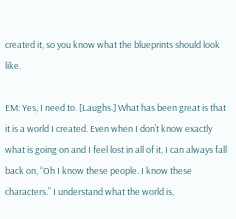created it, so you know what the blueprints should look like.

EM: Yes, I need to. [Laughs.] What has been great is that it is a world I created. Even when I don’t know exactly what is going on and I feel lost in all of it, I can always fall back on, “Oh I know these people. I know these characters.” I understand what the world is,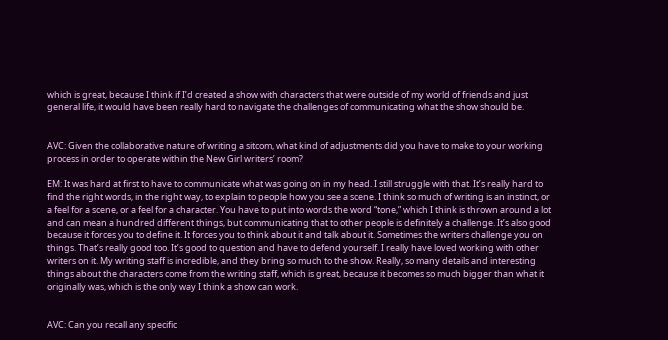which is great, because I think if I’d created a show with characters that were outside of my world of friends and just general life, it would have been really hard to navigate the challenges of communicating what the show should be.


AVC: Given the collaborative nature of writing a sitcom, what kind of adjustments did you have to make to your working process in order to operate within the New Girl writers’ room?

EM: It was hard at first to have to communicate what was going on in my head. I still struggle with that. It’s really hard to find the right words, in the right way, to explain to people how you see a scene. I think so much of writing is an instinct, or a feel for a scene, or a feel for a character. You have to put into words the word “tone,” which I think is thrown around a lot and can mean a hundred different things, but communicating that to other people is definitely a challenge. It’s also good because it forces you to define it. It forces you to think about it and talk about it. Sometimes the writers challenge you on things. That’s really good too. It’s good to question and have to defend yourself. I really have loved working with other writers on it. My writing staff is incredible, and they bring so much to the show. Really, so many details and interesting things about the characters come from the writing staff, which is great, because it becomes so much bigger than what it originally was, which is the only way I think a show can work.


AVC: Can you recall any specific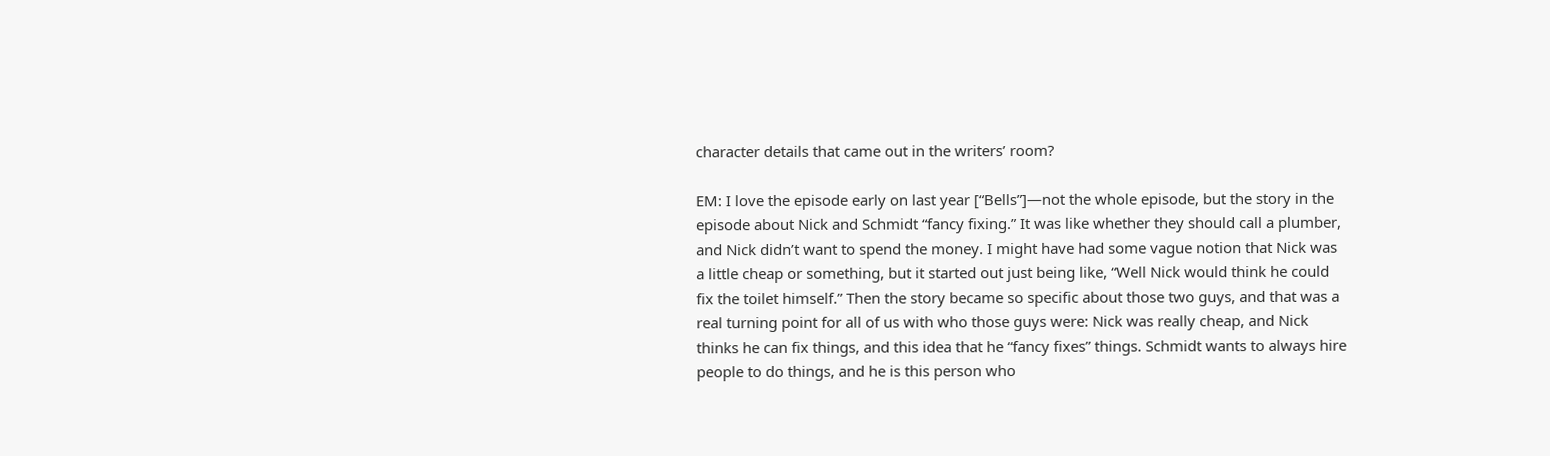character details that came out in the writers’ room?

EM: I love the episode early on last year [“Bells”]—not the whole episode, but the story in the episode about Nick and Schmidt “fancy fixing.” It was like whether they should call a plumber, and Nick didn’t want to spend the money. I might have had some vague notion that Nick was a little cheap or something, but it started out just being like, “Well Nick would think he could fix the toilet himself.” Then the story became so specific about those two guys, and that was a real turning point for all of us with who those guys were: Nick was really cheap, and Nick thinks he can fix things, and this idea that he “fancy fixes” things. Schmidt wants to always hire people to do things, and he is this person who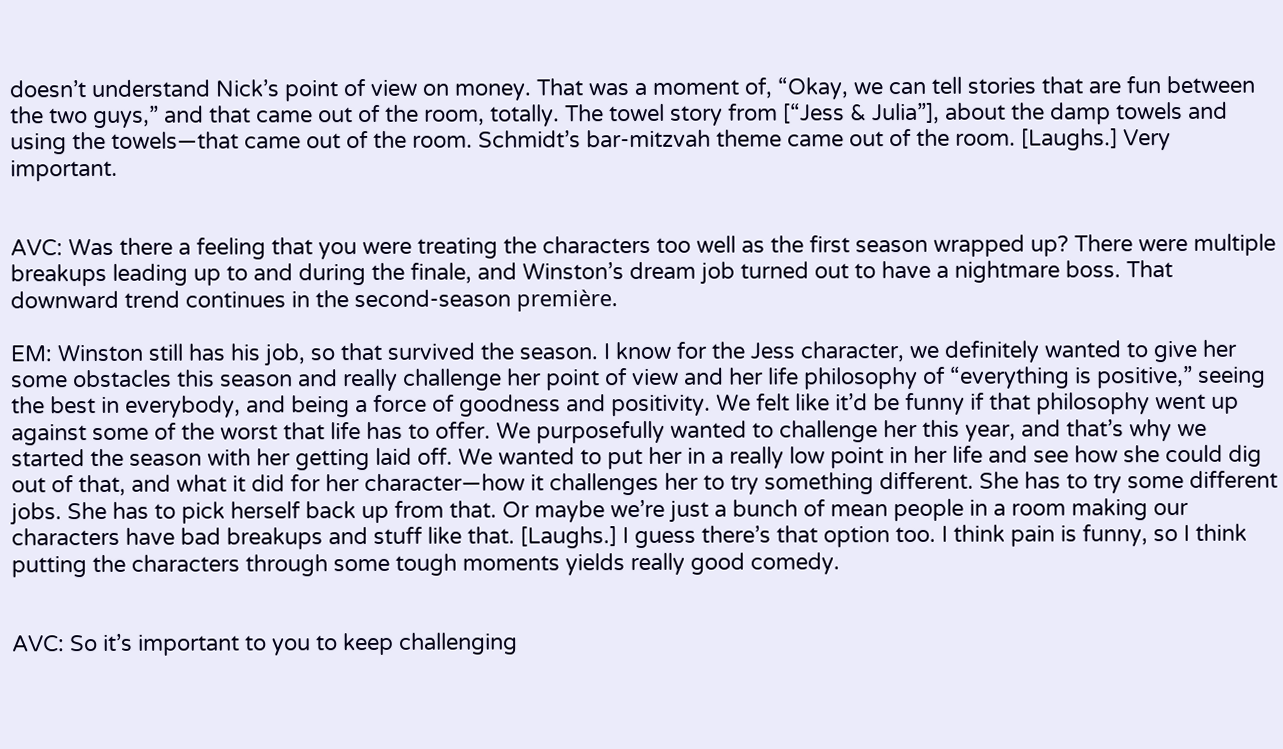doesn’t understand Nick’s point of view on money. That was a moment of, “Okay, we can tell stories that are fun between the two guys,” and that came out of the room, totally. The towel story from [“Jess & Julia”], about the damp towels and using the towels—that came out of the room. Schmidt’s bar-mitzvah theme came out of the room. [Laughs.] Very important.


AVC: Was there a feeling that you were treating the characters too well as the first season wrapped up? There were multiple breakups leading up to and during the finale, and Winston’s dream job turned out to have a nightmare boss. That downward trend continues in the second-season première.

EM: Winston still has his job, so that survived the season. I know for the Jess character, we definitely wanted to give her some obstacles this season and really challenge her point of view and her life philosophy of “everything is positive,” seeing the best in everybody, and being a force of goodness and positivity. We felt like it’d be funny if that philosophy went up against some of the worst that life has to offer. We purposefully wanted to challenge her this year, and that’s why we started the season with her getting laid off. We wanted to put her in a really low point in her life and see how she could dig out of that, and what it did for her character—how it challenges her to try something different. She has to try some different jobs. She has to pick herself back up from that. Or maybe we’re just a bunch of mean people in a room making our characters have bad breakups and stuff like that. [Laughs.] I guess there’s that option too. I think pain is funny, so I think putting the characters through some tough moments yields really good comedy.


AVC: So it’s important to you to keep challenging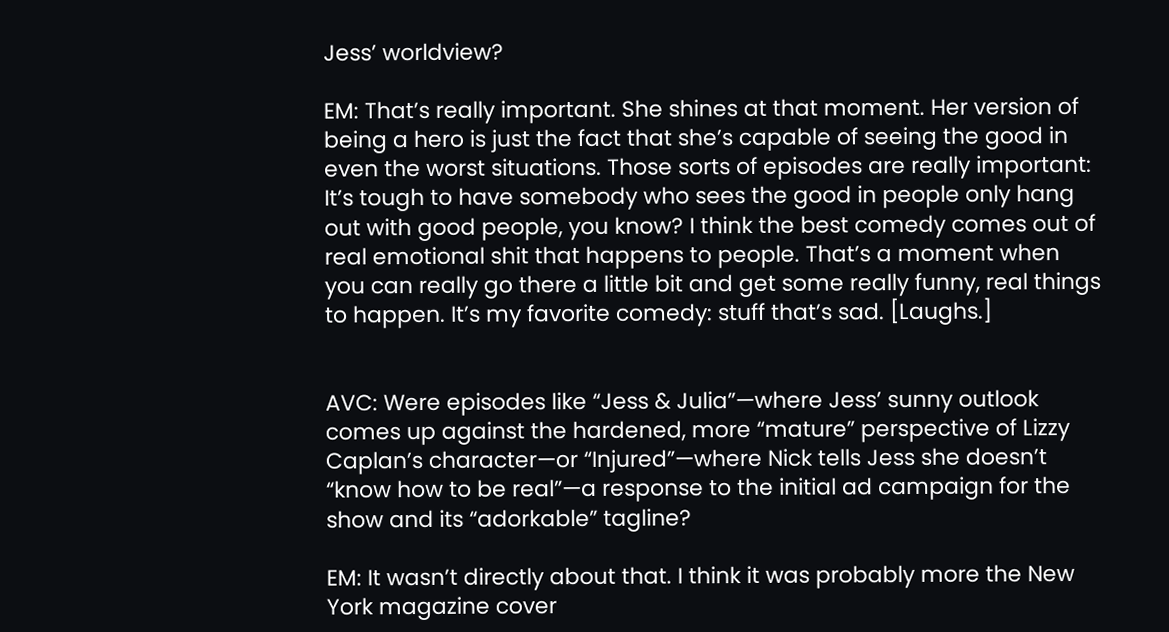Jess’ worldview?

EM: That’s really important. She shines at that moment. Her version of being a hero is just the fact that she’s capable of seeing the good in even the worst situations. Those sorts of episodes are really important: It’s tough to have somebody who sees the good in people only hang out with good people, you know? I think the best comedy comes out of real emotional shit that happens to people. That’s a moment when you can really go there a little bit and get some really funny, real things to happen. It’s my favorite comedy: stuff that’s sad. [Laughs.]


AVC: Were episodes like “Jess & Julia”—where Jess’ sunny outlook comes up against the hardened, more “mature” perspective of Lizzy Caplan’s character—or “Injured”—where Nick tells Jess she doesn’t “know how to be real”—a response to the initial ad campaign for the show and its “adorkable” tagline?

EM: It wasn’t directly about that. I think it was probably more the New York magazine cover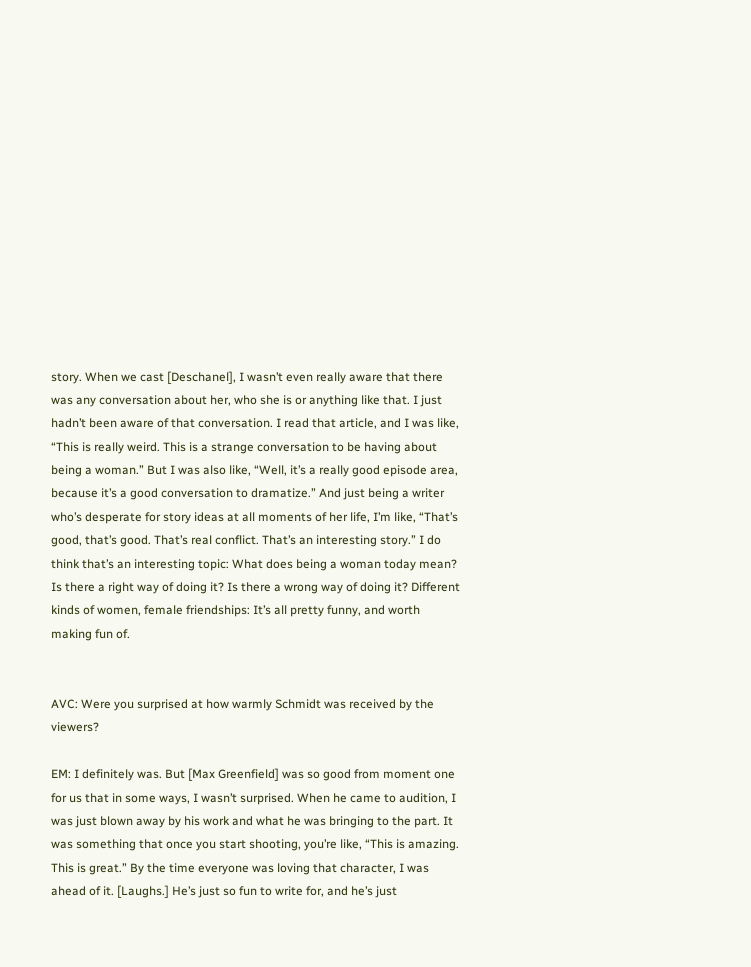story. When we cast [Deschanel], I wasn’t even really aware that there was any conversation about her, who she is or anything like that. I just hadn’t been aware of that conversation. I read that article, and I was like, “This is really weird. This is a strange conversation to be having about being a woman.” But I was also like, “Well, it’s a really good episode area, because it’s a good conversation to dramatize.” And just being a writer who’s desperate for story ideas at all moments of her life, I’m like, “That’s good, that’s good. That’s real conflict. That’s an interesting story.” I do think that’s an interesting topic: What does being a woman today mean? Is there a right way of doing it? Is there a wrong way of doing it? Different kinds of women, female friendships: It’s all pretty funny, and worth making fun of.


AVC: Were you surprised at how warmly Schmidt was received by the viewers?

EM: I definitely was. But [Max Greenfield] was so good from moment one for us that in some ways, I wasn’t surprised. When he came to audition, I was just blown away by his work and what he was bringing to the part. It was something that once you start shooting, you’re like, “This is amazing. This is great.” By the time everyone was loving that character, I was ahead of it. [Laughs.] He’s just so fun to write for, and he’s just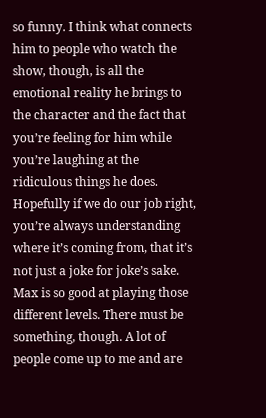so funny. I think what connects him to people who watch the show, though, is all the emotional reality he brings to the character and the fact that you’re feeling for him while you’re laughing at the ridiculous things he does. Hopefully if we do our job right, you’re always understanding where it’s coming from, that it’s not just a joke for joke’s sake. Max is so good at playing those different levels. There must be something, though. A lot of people come up to me and are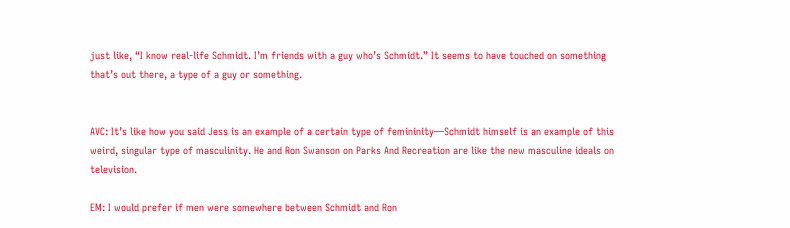just like, “I know real-life Schmidt. I’m friends with a guy who’s Schmidt.” It seems to have touched on something that’s out there, a type of a guy or something.


AVC: It’s like how you said Jess is an example of a certain type of femininity—Schmidt himself is an example of this weird, singular type of masculinity. He and Ron Swanson on Parks And Recreation are like the new masculine ideals on television.

EM: I would prefer if men were somewhere between Schmidt and Ron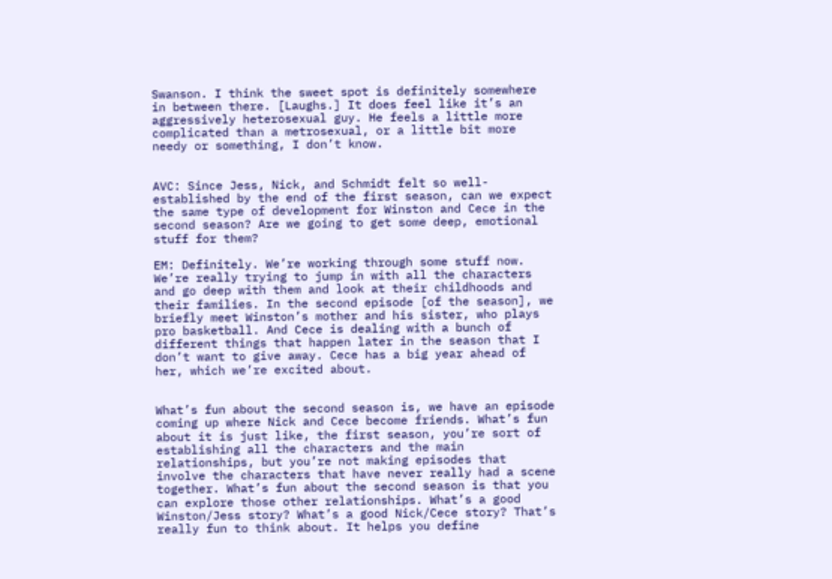Swanson. I think the sweet spot is definitely somewhere in between there. [Laughs.] It does feel like it’s an aggressively heterosexual guy. He feels a little more complicated than a metrosexual, or a little bit more needy or something, I don’t know.


AVC: Since Jess, Nick, and Schmidt felt so well-established by the end of the first season, can we expect the same type of development for Winston and Cece in the second season? Are we going to get some deep, emotional stuff for them?

EM: Definitely. We’re working through some stuff now. We’re really trying to jump in with all the characters and go deep with them and look at their childhoods and their families. In the second episode [of the season], we briefly meet Winston’s mother and his sister, who plays pro basketball. And Cece is dealing with a bunch of different things that happen later in the season that I don’t want to give away. Cece has a big year ahead of her, which we’re excited about.


What’s fun about the second season is, we have an episode coming up where Nick and Cece become friends. What’s fun about it is just like, the first season, you’re sort of establishing all the characters and the main relationships, but you’re not making episodes that involve the characters that have never really had a scene together. What’s fun about the second season is that you can explore those other relationships. What’s a good Winston/Jess story? What’s a good Nick/Cece story? That’s really fun to think about. It helps you define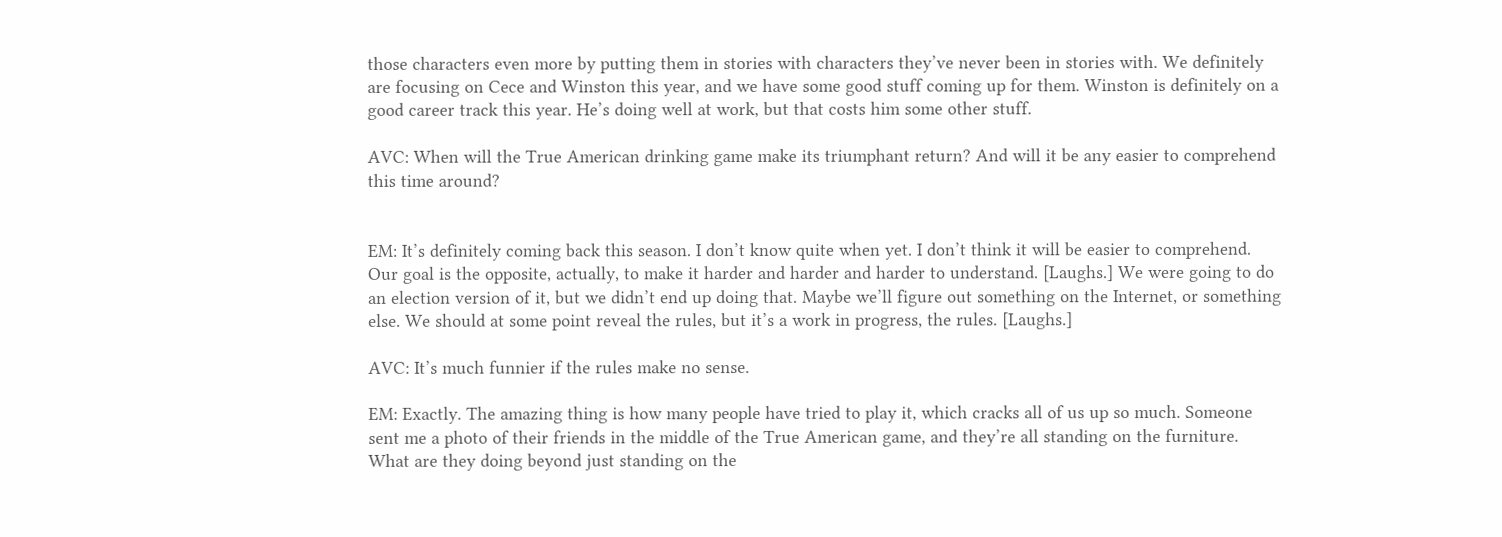those characters even more by putting them in stories with characters they’ve never been in stories with. We definitely are focusing on Cece and Winston this year, and we have some good stuff coming up for them. Winston is definitely on a good career track this year. He’s doing well at work, but that costs him some other stuff.

AVC: When will the True American drinking game make its triumphant return? And will it be any easier to comprehend this time around?


EM: It’s definitely coming back this season. I don’t know quite when yet. I don’t think it will be easier to comprehend. Our goal is the opposite, actually, to make it harder and harder and harder to understand. [Laughs.] We were going to do an election version of it, but we didn’t end up doing that. Maybe we’ll figure out something on the Internet, or something else. We should at some point reveal the rules, but it’s a work in progress, the rules. [Laughs.]

AVC: It’s much funnier if the rules make no sense.

EM: Exactly. The amazing thing is how many people have tried to play it, which cracks all of us up so much. Someone sent me a photo of their friends in the middle of the True American game, and they’re all standing on the furniture. What are they doing beyond just standing on the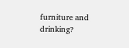furniture and drinking?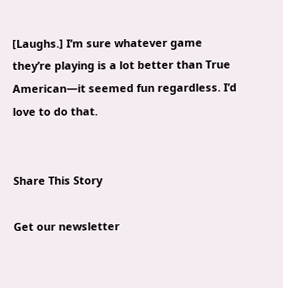[Laughs.] I’m sure whatever game they’re playing is a lot better than True American—it seemed fun regardless. I’d love to do that.


Share This Story

Get our newsletter